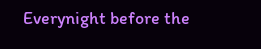Everynight before the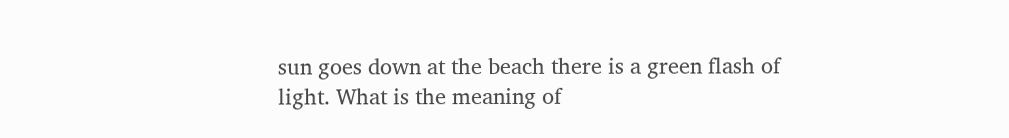sun goes down at the beach there is a green flash of light. What is the meaning of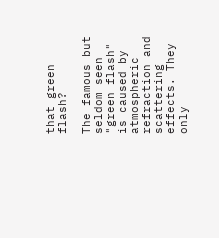that green flash?

The famous but seldom seen "green flash" is caused by atmospheric refraction and scattering effects. They only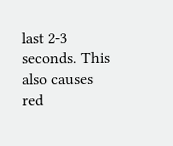last 2-3 seconds. This also causes red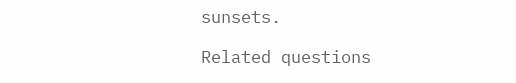sunsets.

Related questions